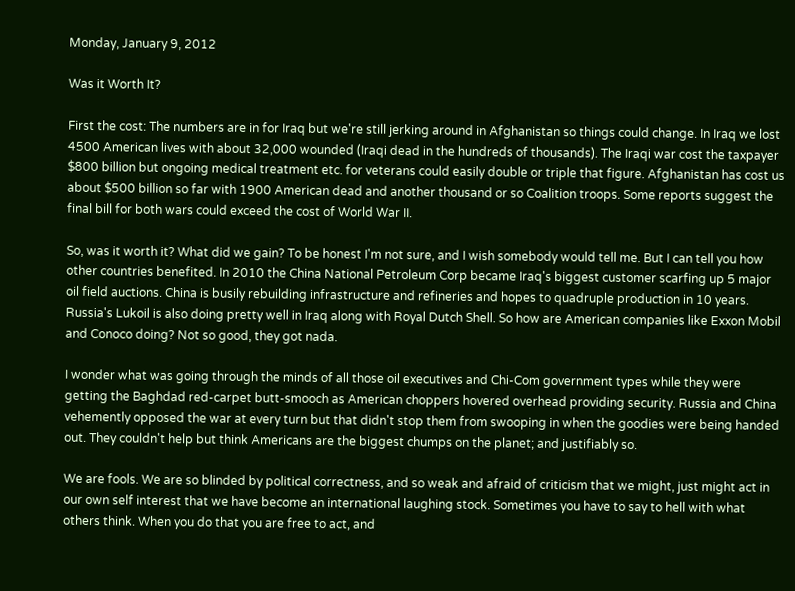Monday, January 9, 2012

Was it Worth It?

First the cost: The numbers are in for Iraq but we're still jerking around in Afghanistan so things could change. In Iraq we lost 4500 American lives with about 32,000 wounded (Iraqi dead in the hundreds of thousands). The Iraqi war cost the taxpayer $800 billion but ongoing medical treatment etc. for veterans could easily double or triple that figure. Afghanistan has cost us about $500 billion so far with 1900 American dead and another thousand or so Coalition troops. Some reports suggest the final bill for both wars could exceed the cost of World War II.

So, was it worth it? What did we gain? To be honest I'm not sure, and I wish somebody would tell me. But I can tell you how other countries benefited. In 2010 the China National Petroleum Corp became Iraq's biggest customer scarfing up 5 major oil field auctions. China is busily rebuilding infrastructure and refineries and hopes to quadruple production in 10 years. Russia's Lukoil is also doing pretty well in Iraq along with Royal Dutch Shell. So how are American companies like Exxon Mobil and Conoco doing? Not so good, they got nada.

I wonder what was going through the minds of all those oil executives and Chi-Com government types while they were getting the Baghdad red-carpet butt-smooch as American choppers hovered overhead providing security. Russia and China vehemently opposed the war at every turn but that didn't stop them from swooping in when the goodies were being handed out. They couldn't help but think Americans are the biggest chumps on the planet; and justifiably so.

We are fools. We are so blinded by political correctness, and so weak and afraid of criticism that we might, just might act in our own self interest that we have become an international laughing stock. Sometimes you have to say to hell with what others think. When you do that you are free to act, and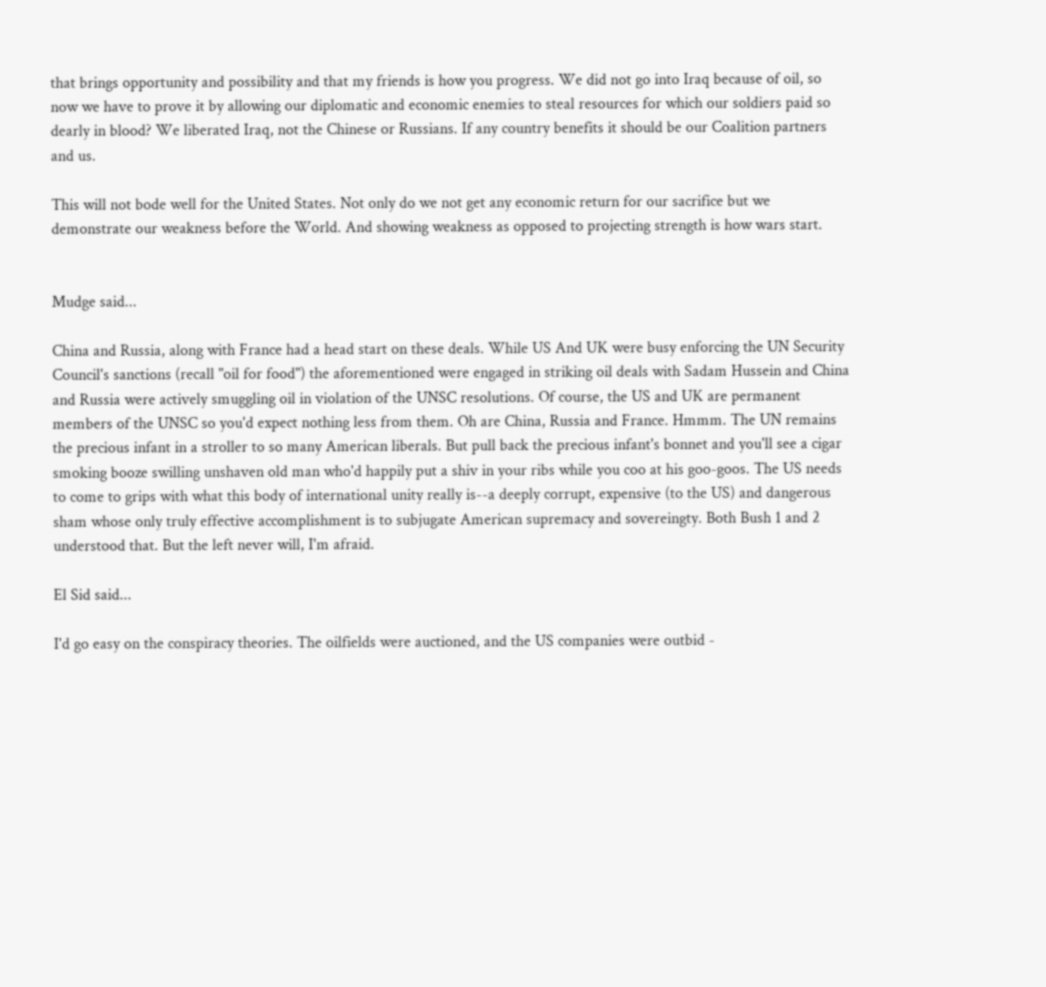that brings opportunity and possibility and that my friends is how you progress. We did not go into Iraq because of oil, so now we have to prove it by allowing our diplomatic and economic enemies to steal resources for which our soldiers paid so dearly in blood? We liberated Iraq, not the Chinese or Russians. If any country benefits it should be our Coalition partners and us.

This will not bode well for the United States. Not only do we not get any economic return for our sacrifice but we demonstrate our weakness before the World. And showing weakness as opposed to projecting strength is how wars start.


Mudge said...

China and Russia, along with France had a head start on these deals. While US And UK were busy enforcing the UN Security Council's sanctions (recall "oil for food") the aforementioned were engaged in striking oil deals with Sadam Hussein and China and Russia were actively smuggling oil in violation of the UNSC resolutions. Of course, the US and UK are permanent members of the UNSC so you'd expect nothing less from them. Oh are China, Russia and France. Hmmm. The UN remains the precious infant in a stroller to so many American liberals. But pull back the precious infant's bonnet and you'll see a cigar smoking booze swilling unshaven old man who'd happily put a shiv in your ribs while you coo at his goo-goos. The US needs to come to grips with what this body of international unity really is--a deeply corrupt, expensive (to the US) and dangerous sham whose only truly effective accomplishment is to subjugate American supremacy and sovereingty. Both Bush 1 and 2 understood that. But the left never will, I'm afraid.

El Sid said...

I'd go easy on the conspiracy theories. The oilfields were auctioned, and the US companies were outbid -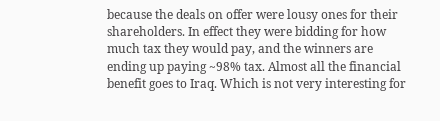because the deals on offer were lousy ones for their shareholders. In effect they were bidding for how much tax they would pay, and the winners are ending up paying ~98% tax. Almost all the financial benefit goes to Iraq. Which is not very interesting for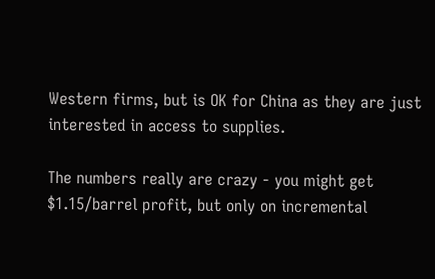Western firms, but is OK for China as they are just interested in access to supplies.

The numbers really are crazy - you might get $1.15/barrel profit, but only on incremental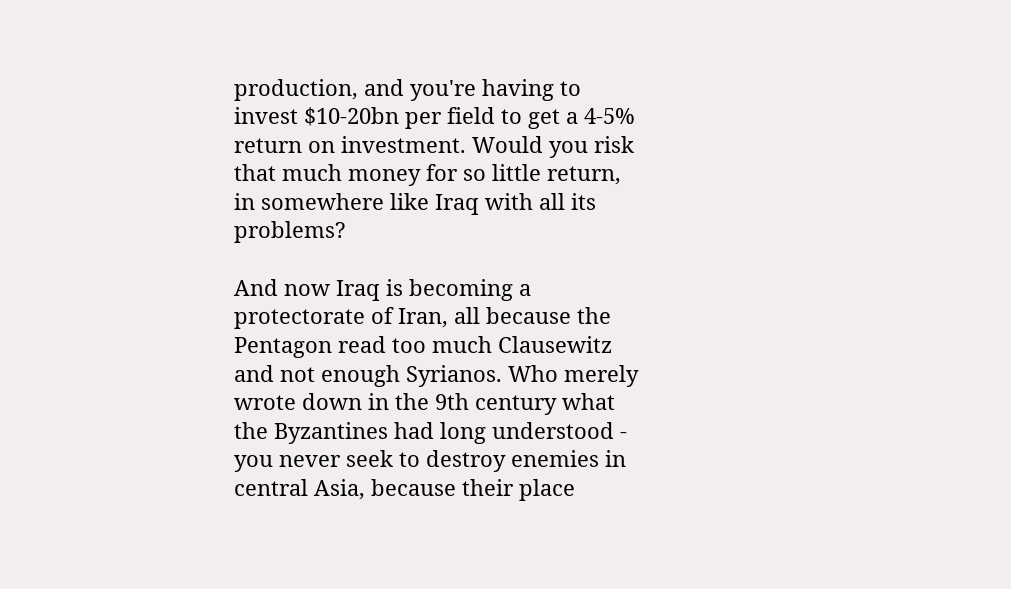production, and you're having to invest $10-20bn per field to get a 4-5% return on investment. Would you risk that much money for so little return, in somewhere like Iraq with all its problems?

And now Iraq is becoming a protectorate of Iran, all because the Pentagon read too much Clausewitz and not enough Syrianos. Who merely wrote down in the 9th century what the Byzantines had long understood - you never seek to destroy enemies in central Asia, because their place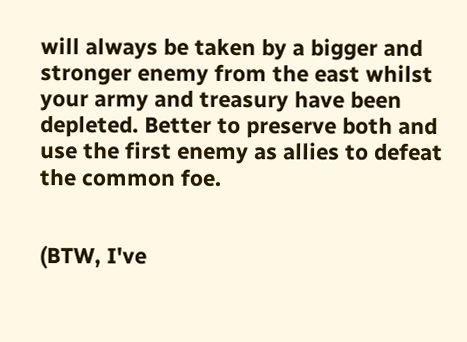will always be taken by a bigger and stronger enemy from the east whilst your army and treasury have been depleted. Better to preserve both and use the first enemy as allies to defeat the common foe.


(BTW, I've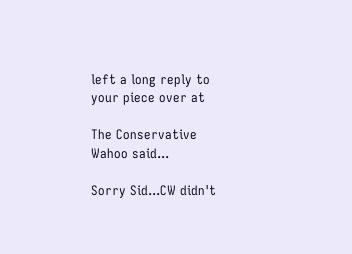left a long reply to your piece over at

The Conservative Wahoo said...

Sorry Sid...CW didn't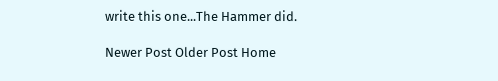write this one...The Hammer did.

Newer Post Older Post Home